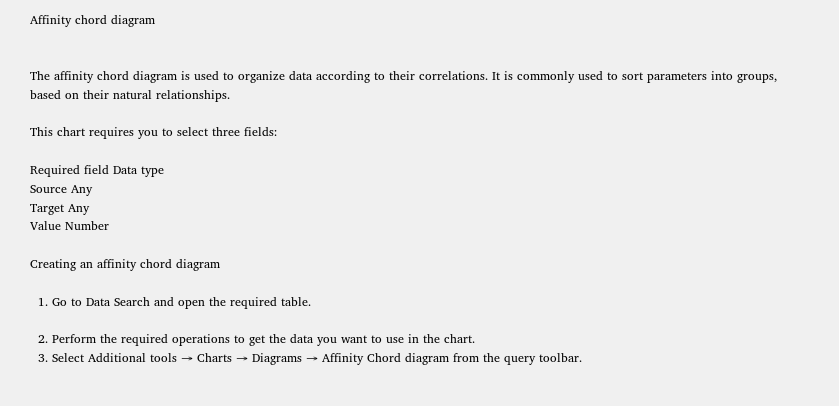Affinity chord diagram


The affinity chord diagram is used to organize data according to their correlations. It is commonly used to sort parameters into groups, based on their natural relationships.

This chart requires you to select three fields:

Required field Data type
Source Any
Target Any
Value Number

Creating an affinity chord diagram

  1. Go to Data Search and open the required table.

  2. Perform the required operations to get the data you want to use in the chart.
  3. Select Additional tools → Charts → Diagrams → Affinity Chord diagram from the query toolbar.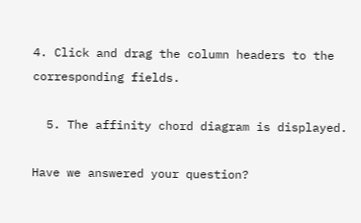4. Click and drag the column headers to the corresponding fields.

  5. The affinity chord diagram is displayed.

Have we answered your question?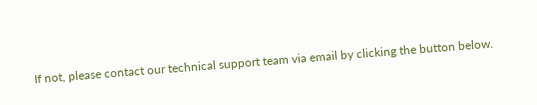If not, please contact our technical support team via email by clicking the button below.